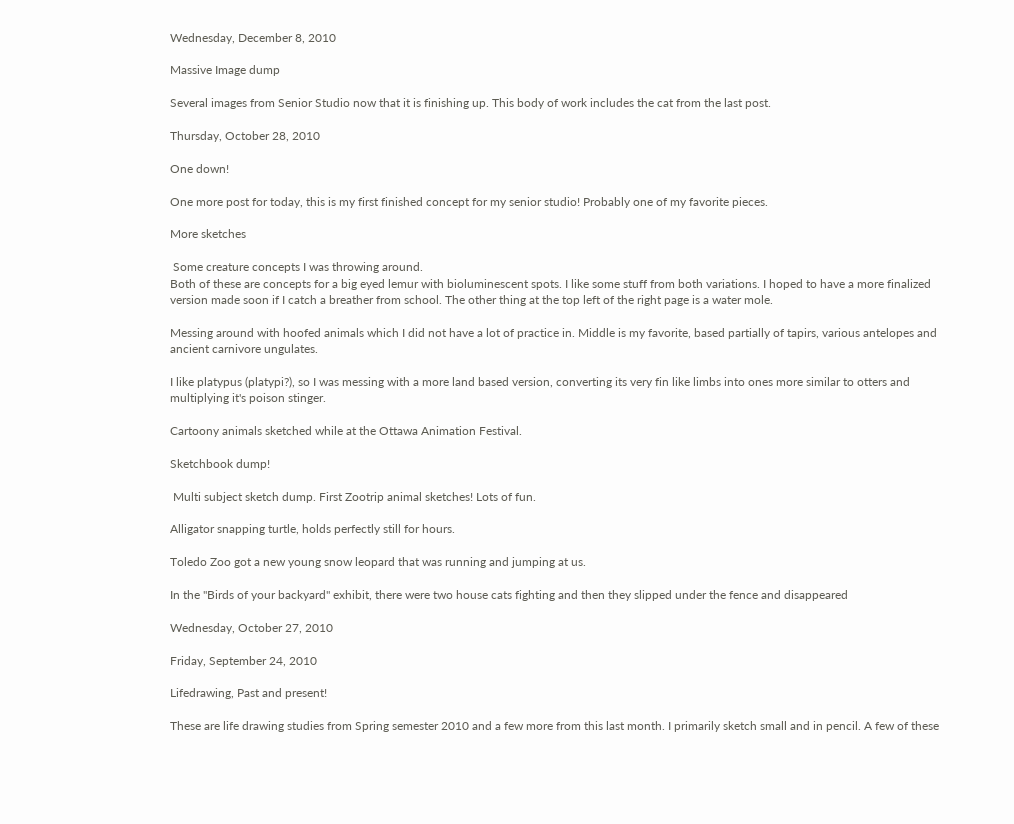Wednesday, December 8, 2010

Massive Image dump

Several images from Senior Studio now that it is finishing up. This body of work includes the cat from the last post.

Thursday, October 28, 2010

One down!

One more post for today, this is my first finished concept for my senior studio! Probably one of my favorite pieces.

More sketches

 Some creature concepts I was throwing around.
Both of these are concepts for a big eyed lemur with bioluminescent spots. I like some stuff from both variations. I hoped to have a more finalized version made soon if I catch a breather from school. The other thing at the top left of the right page is a water mole.

Messing around with hoofed animals which I did not have a lot of practice in. Middle is my favorite, based partially of tapirs, various antelopes and ancient carnivore ungulates.

I like platypus (platypi?), so I was messing with a more land based version, converting its very fin like limbs into ones more similar to otters and multiplying it's poison stinger.

Cartoony animals sketched while at the Ottawa Animation Festival.

Sketchbook dump!

 Multi subject sketch dump. First Zootrip animal sketches! Lots of fun.

Alligator snapping turtle, holds perfectly still for hours.

Toledo Zoo got a new young snow leopard that was running and jumping at us.

In the "Birds of your backyard" exhibit, there were two house cats fighting and then they slipped under the fence and disappeared

Wednesday, October 27, 2010

Friday, September 24, 2010

Lifedrawing, Past and present!

These are life drawing studies from Spring semester 2010 and a few more from this last month. I primarily sketch small and in pencil. A few of these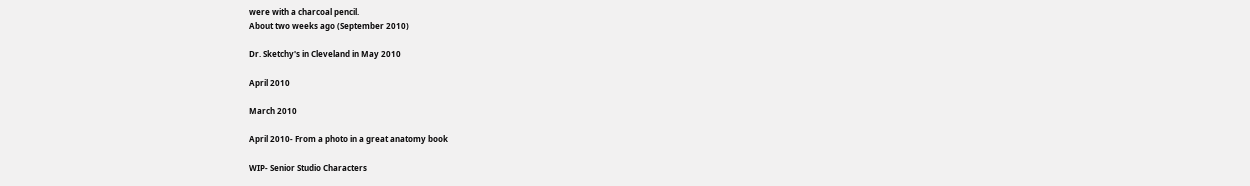were with a charcoal pencil.
About two weeks ago (September 2010)

Dr. Sketchy's in Cleveland in May 2010

April 2010

March 2010

April 2010- From a photo in a great anatomy book

WIP- Senior Studio Characters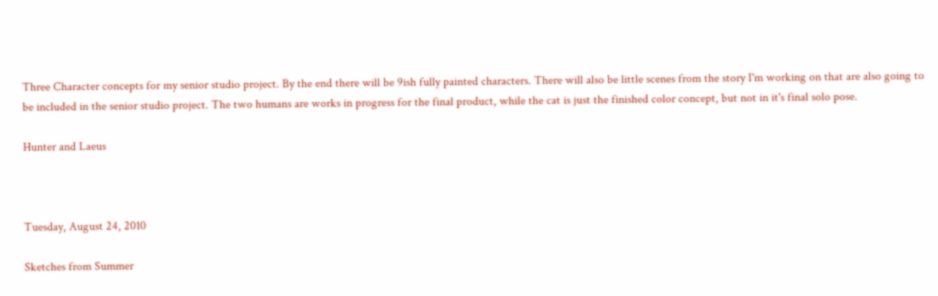Three Character concepts for my senior studio project. By the end there will be 9ish fully painted characters. There will also be little scenes from the story I'm working on that are also going to be included in the senior studio project. The two humans are works in progress for the final product, while the cat is just the finished color concept, but not in it's final solo pose.

Hunter and Laeus



Tuesday, August 24, 2010

Sketches from Summer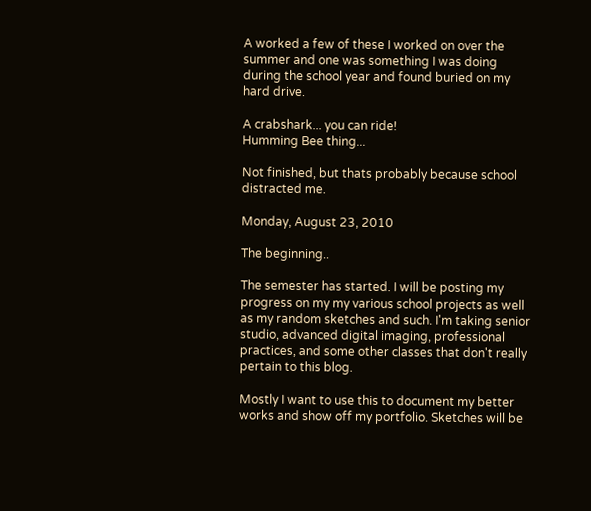A worked a few of these I worked on over the summer and one was something I was doing during the school year and found buried on my hard drive.

A crabshark... you can ride!
Humming Bee thing...

Not finished, but thats probably because school distracted me.

Monday, August 23, 2010

The beginning..

The semester has started. I will be posting my progress on my my various school projects as well as my random sketches and such. I'm taking senior studio, advanced digital imaging, professional practices, and some other classes that don't really pertain to this blog.

Mostly I want to use this to document my better works and show off my portfolio. Sketches will be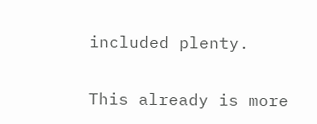included plenty.

This already is more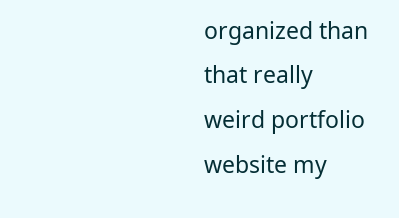organized than that really weird portfolio website my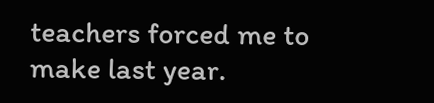teachers forced me to make last year.